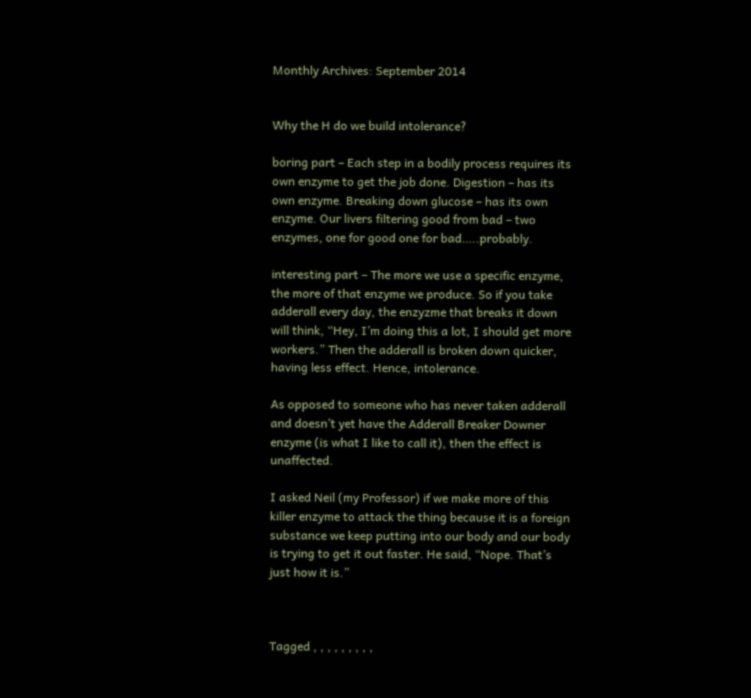Monthly Archives: September 2014


Why the H do we build intolerance?

boring part – Each step in a bodily process requires its own enzyme to get the job done. Digestion – has its own enzyme. Breaking down glucose – has its own enzyme. Our livers filtering good from bad – two enzymes, one for good one for bad…..probably.

interesting part – The more we use a specific enzyme, the more of that enzyme we produce. So if you take adderall every day, the enzyzme that breaks it down will think, “Hey, I’m doing this a lot, I should get more workers.” Then the adderall is broken down quicker, having less effect. Hence, intolerance.

As opposed to someone who has never taken adderall and doesn’t yet have the Adderall Breaker Downer enzyme (is what I like to call it), then the effect is unaffected.

I asked Neil (my Professor) if we make more of this killer enzyme to attack the thing because it is a foreign substance we keep putting into our body and our body is trying to get it out faster. He said, “Nope. That’s just how it is.”



Tagged , , , , , , , , ,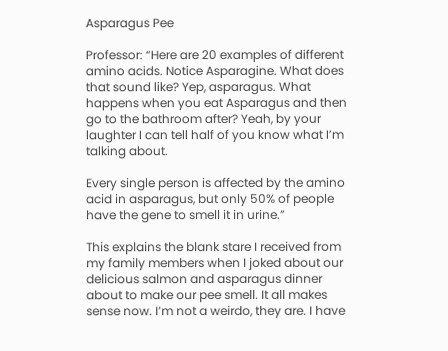Asparagus Pee

Professor: “Here are 20 examples of different amino acids. Notice Asparagine. What does that sound like? Yep, asparagus. What happens when you eat Asparagus and then go to the bathroom after? Yeah, by your laughter I can tell half of you know what I’m talking about.

Every single person is affected by the amino acid in asparagus, but only 50% of people have the gene to smell it in urine.”

This explains the blank stare I received from my family members when I joked about our delicious salmon and asparagus dinner about to make our pee smell. It all makes sense now. I’m not a weirdo, they are. I have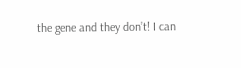the gene and they don’t! I can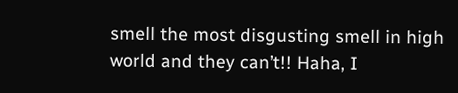smell the most disgusting smell in high world and they can’t!! Haha, I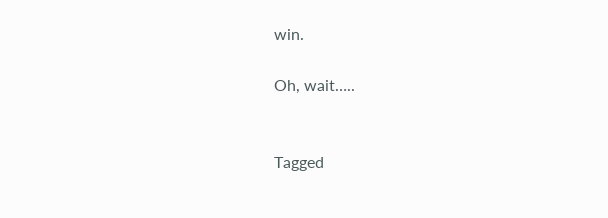win.

Oh, wait…..


Tagged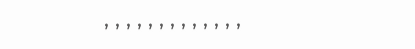, , , , , , , , , , , , ,